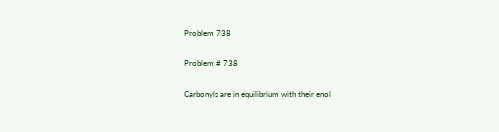Problem 738

Problem # 738

Carbonyls are in equilibrium with their enol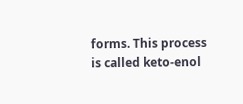forms. This process is called keto-enol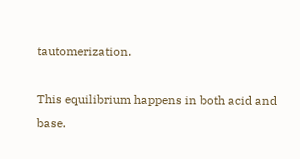tautomerization.

This equilibrium happens in both acid and base.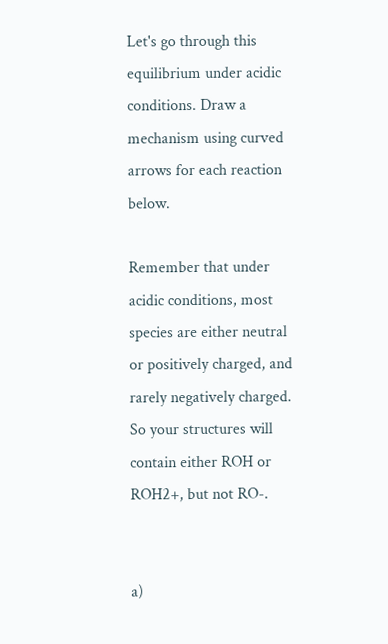Let's go through this equilibrium under acidic conditions. Draw a mechanism using curved arrows for each reaction below.

Remember that under acidic conditions, most species are either neutral or positively charged, and rarely negatively charged. So your structures will contain either ROH or ROH2+, but not RO-.


a)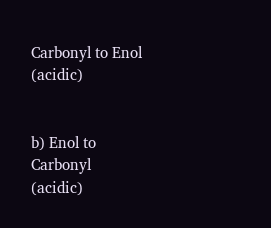Carbonyl to Enol (acidic)


b) Enol to Carbonyl (acidic)